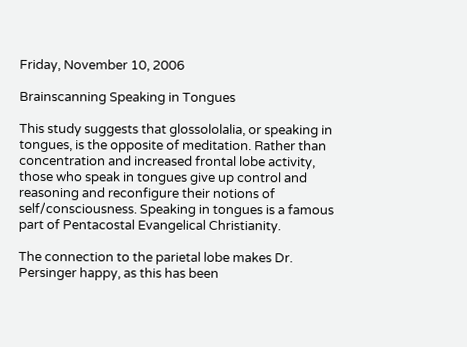Friday, November 10, 2006

Brainscanning Speaking in Tongues

This study suggests that glossololalia, or speaking in tongues, is the opposite of meditation. Rather than concentration and increased frontal lobe activity, those who speak in tongues give up control and reasoning and reconfigure their notions of self/consciousness. Speaking in tongues is a famous part of Pentacostal Evangelical Christianity.

The connection to the parietal lobe makes Dr. Persinger happy, as this has been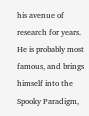his avenue of research for years. He is probably most famous, and brings himself into the Spooky Paradigm,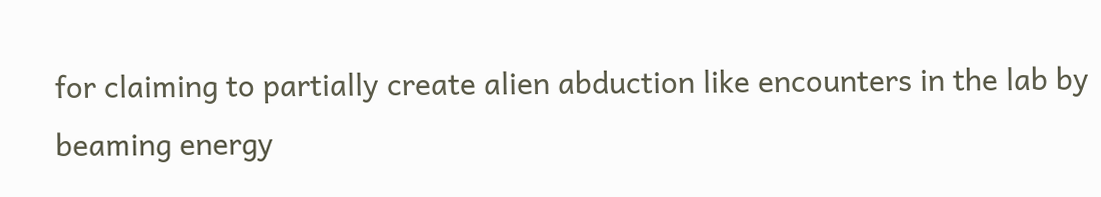for claiming to partially create alien abduction like encounters in the lab by beaming energy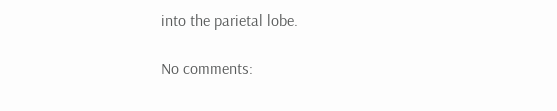into the parietal lobe.

No comments: